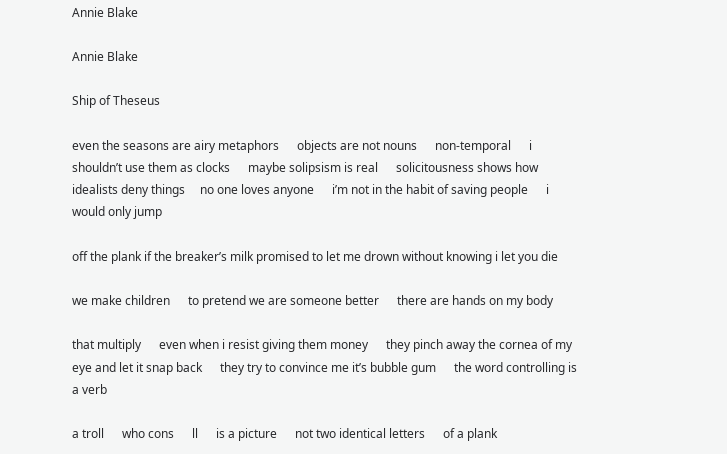Annie Blake

Annie Blake

Ship of Theseus

even the seasons are airy metaphors      objects are not nouns      non-temporal      i shouldn’t use them as clocks      maybe solipsism is real      solicitousness shows how idealists deny things     no one loves anyone      i’m not in the habit of saving people      i would only jump

off the plank if the breaker’s milk promised to let me drown without knowing i let you die

we make children      to pretend we are someone better      there are hands on my body

that multiply      even when i resist giving them money      they pinch away the cornea of my eye and let it snap back      they try to convince me it’s bubble gum      the word controlling is a verb

a troll      who cons      ll      is a picture      not two identical letters      of a plank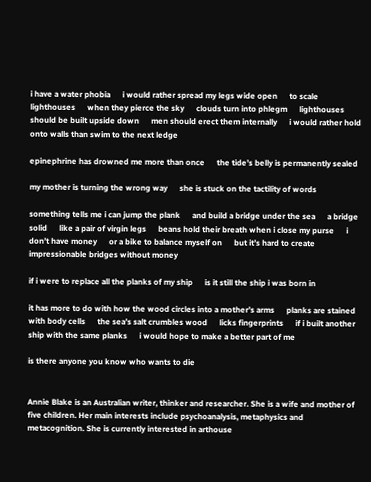i have a water phobia      i would rather spread my legs wide open      to scale lighthouses      when they pierce the sky      clouds turn into phlegm      lighthouses should be built upside down      men should erect them internally      i would rather hold onto walls than swim to the next ledge

epinephrine has drowned me more than once      the tide’s belly is permanently sealed

my mother is turning the wrong way      she is stuck on the tactility of words

something tells me i can jump the plank      and build a bridge under the sea      a bridge      solid      like a pair of virgin legs      beans hold their breath when i close my purse      i don’t have money      or a bike to balance myself on      but it’s hard to create impressionable bridges without money

if i were to replace all the planks of my ship      is it still the ship i was born in

it has more to do with how the wood circles into a mother’s arms      planks are stained with body cells      the sea’s salt crumbles wood      licks fingerprints      if i built another ship with the same planks      i would hope to make a better part of me

is there anyone you know who wants to die


Annie Blake is an Australian writer, thinker and researcher. She is a wife and mother of five children. Her main interests include psychoanalysis, metaphysics and metacognition. She is currently interested in arthouse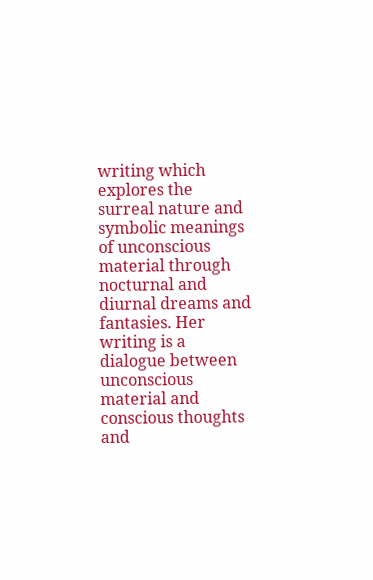writing which explores the surreal nature and symbolic meanings of unconscious material through nocturnal and diurnal dreams and fantasies. Her writing is a dialogue between unconscious material and conscious thoughts and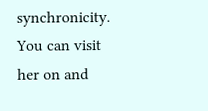synchronicity. You can visit her on and